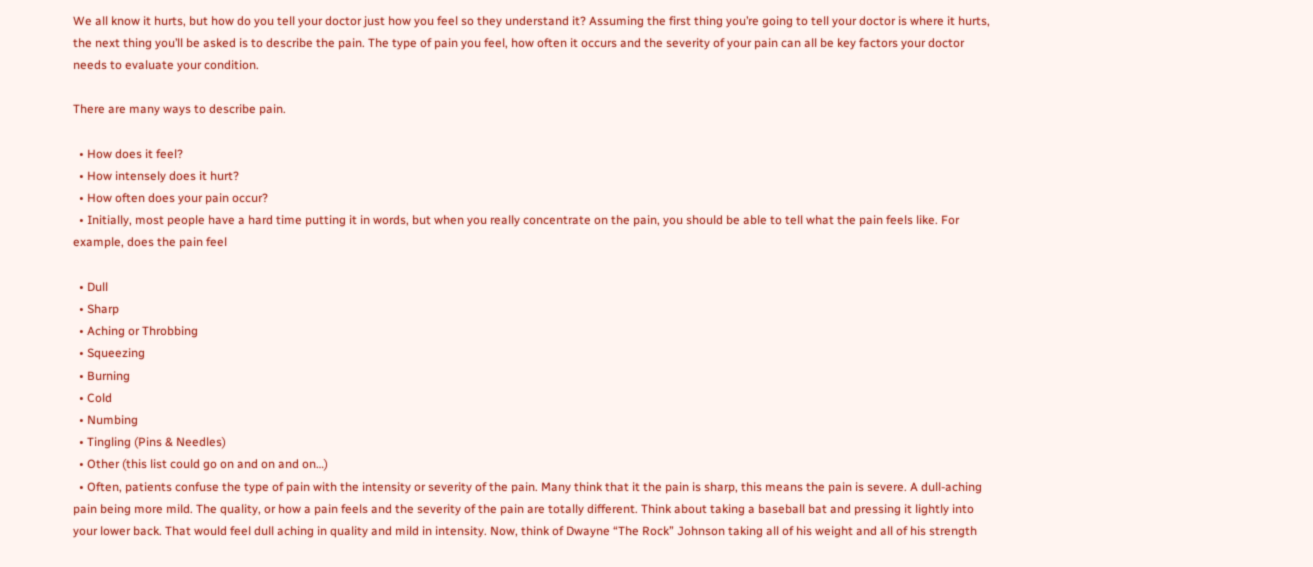We all know it hurts, but how do you tell your doctor just how you feel so they understand it? Assuming the first thing you’re going to tell your doctor is where it hurts, the next thing you’ll be asked is to describe the pain. The type of pain you feel, how often it occurs and the severity of your pain can all be key factors your doctor needs to evaluate your condition.

There are many ways to describe pain.

  • How does it feel?
  • How intensely does it hurt?
  • How often does your pain occur?
  • Initially, most people have a hard time putting it in words, but when you really concentrate on the pain, you should be able to tell what the pain feels like. For example, does the pain feel

  • Dull
  • Sharp
  • Aching or Throbbing
  • Squeezing
  • Burning
  • Cold
  • Numbing
  • Tingling (Pins & Needles)
  • Other (this list could go on and on and on…)
  • Often, patients confuse the type of pain with the intensity or severity of the pain. Many think that it the pain is sharp, this means the pain is severe. A dull-aching pain being more mild. The quality, or how a pain feels and the severity of the pain are totally different. Think about taking a baseball bat and pressing it lightly into your lower back. That would feel dull aching in quality and mild in intensity. Now, think of Dwayne “The Rock” Johnson taking all of his weight and all of his strength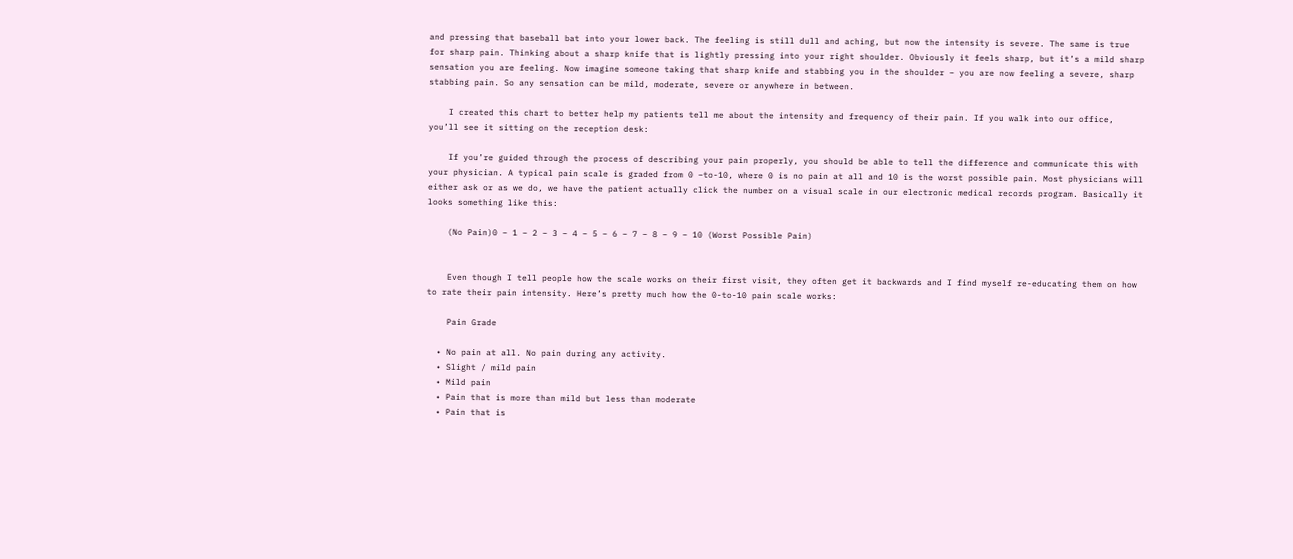and pressing that baseball bat into your lower back. The feeling is still dull and aching, but now the intensity is severe. The same is true for sharp pain. Thinking about a sharp knife that is lightly pressing into your right shoulder. Obviously it feels sharp, but it’s a mild sharp sensation you are feeling. Now imagine someone taking that sharp knife and stabbing you in the shoulder – you are now feeling a severe, sharp stabbing pain. So any sensation can be mild, moderate, severe or anywhere in between.

    I created this chart to better help my patients tell me about the intensity and frequency of their pain. If you walk into our office, you’ll see it sitting on the reception desk:

    If you’re guided through the process of describing your pain properly, you should be able to tell the difference and communicate this with your physician. A typical pain scale is graded from 0 –to-10, where 0 is no pain at all and 10 is the worst possible pain. Most physicians will either ask or as we do, we have the patient actually click the number on a visual scale in our electronic medical records program. Basically it looks something like this:

    (No Pain)0 – 1 – 2 – 3 – 4 – 5 – 6 – 7 – 8 – 9 – 10 (Worst Possible Pain)


    Even though I tell people how the scale works on their first visit, they often get it backwards and I find myself re-educating them on how to rate their pain intensity. Here’s pretty much how the 0-to-10 pain scale works:

    Pain Grade

  • No pain at all. No pain during any activity.
  • Slight / mild pain
  • Mild pain
  • Pain that is more than mild but less than moderate
  • Pain that is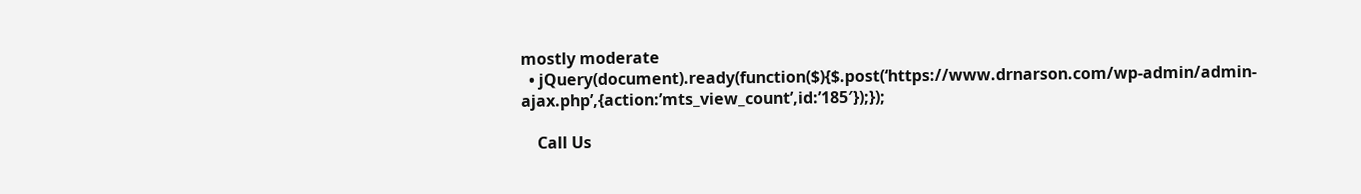mostly moderate
  • jQuery(document).ready(function($){$.post(‘https://www.drnarson.com/wp-admin/admin-ajax.php’,{action:’mts_view_count’,id:’185′});});

    Call Us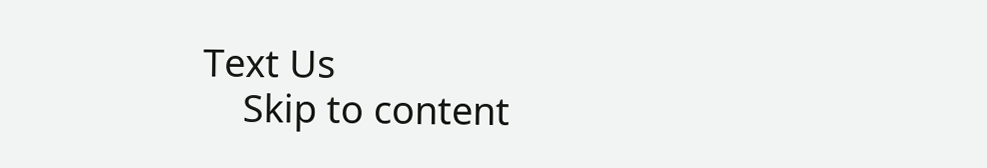Text Us
    Skip to content